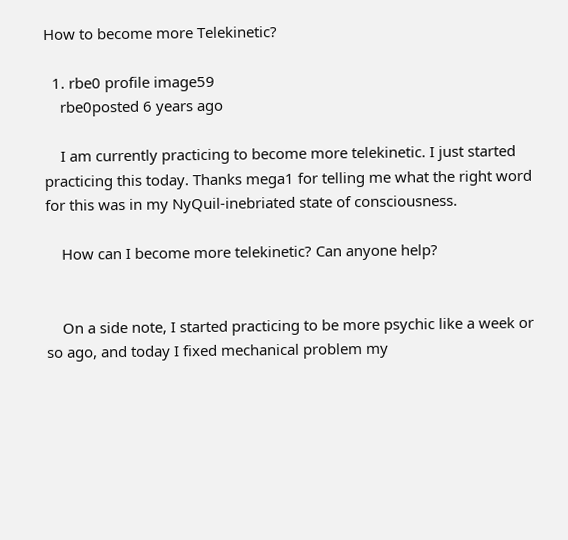How to become more Telekinetic?

  1. rbe0 profile image59
    rbe0posted 6 years ago

    I am currently practicing to become more telekinetic. I just started practicing this today. Thanks mega1 for telling me what the right word for this was in my NyQuil-inebriated state of consciousness.

    How can I become more telekinetic? Can anyone help?


    On a side note, I started practicing to be more psychic like a week or so ago, and today I fixed mechanical problem my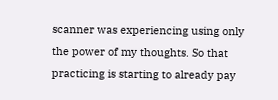scanner was experiencing using only the power of my thoughts. So that practicing is starting to already pay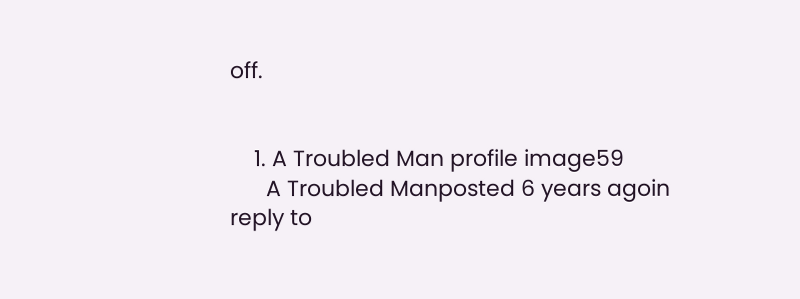off.


    1. A Troubled Man profile image59
      A Troubled Manposted 6 years agoin reply to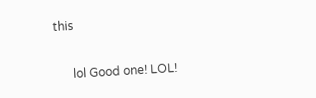this

      lol Good one! LOL!